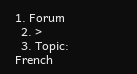1. Forum
  2. >
  3. Topic: French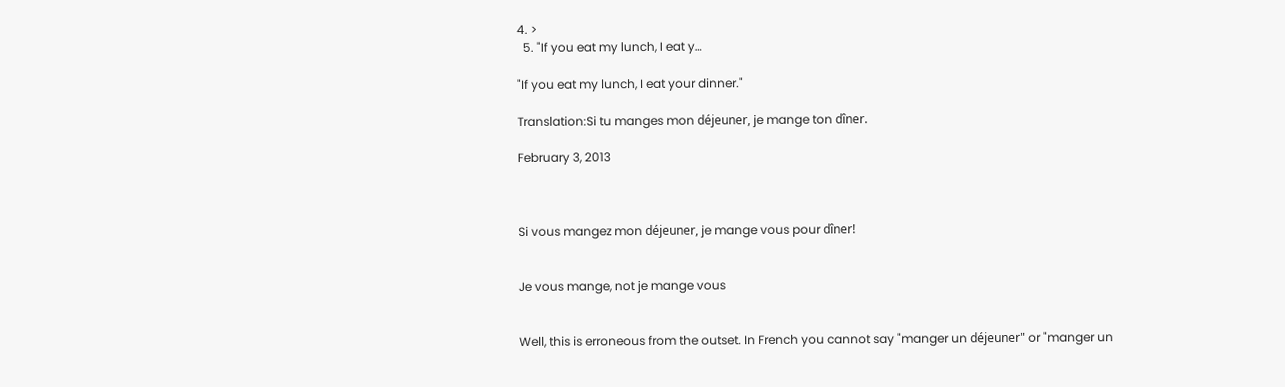4. >
  5. "If you eat my lunch, I eat y…

"If you eat my lunch, I eat your dinner."

Translation:Si tu manges mon déjeuner, je mange ton dîner.

February 3, 2013



Si vous mangez mon déjeuner, je mange vous pour dîner!


Je vous mange, not je mange vous


Well, this is erroneous from the outset. In French you cannot say "manger un déjeuner" or "manger un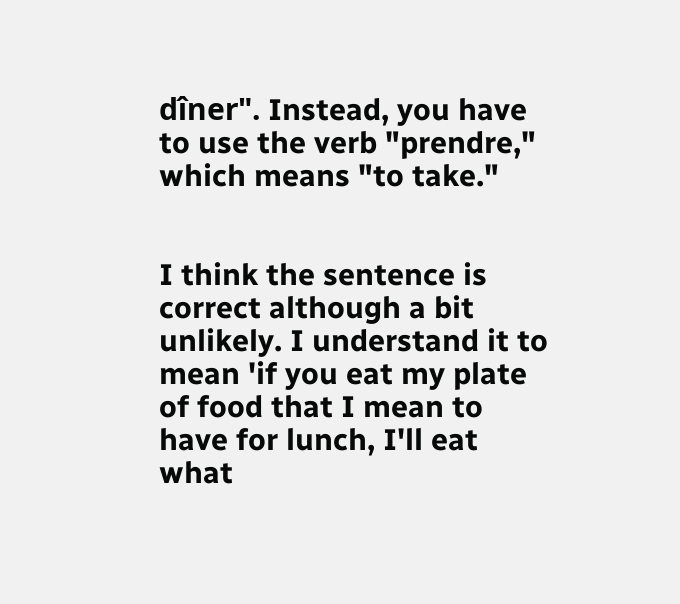dîner". Instead, you have to use the verb "prendre," which means "to take."


I think the sentence is correct although a bit unlikely. I understand it to mean 'if you eat my plate of food that I mean to have for lunch, I'll eat what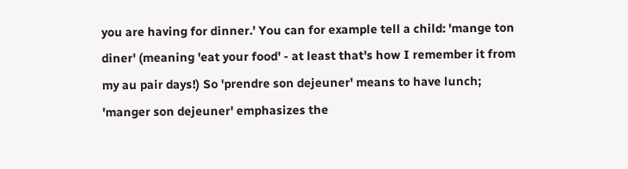you are having for dinner.' You can for example tell a child: 'mange ton diner' (meaning 'eat your food' - at least that's how I remember it from my au pair days!) So 'prendre son dejeuner' means to have lunch; 'manger son dejeuner' emphasizes the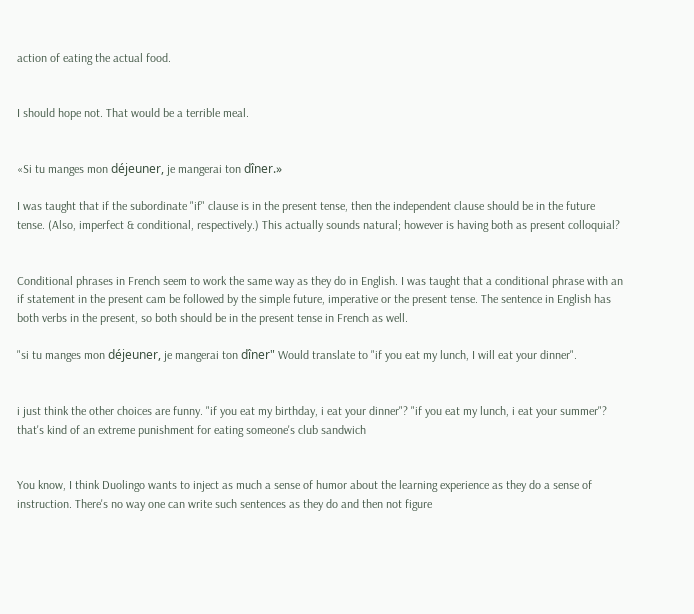action of eating the actual food.


I should hope not. That would be a terrible meal.


«Si tu manges mon déjeuner, je mangerai ton dîner.»

I was taught that if the subordinate "if" clause is in the present tense, then the independent clause should be in the future tense. (Also, imperfect & conditional, respectively.) This actually sounds natural; however is having both as present colloquial?


Conditional phrases in French seem to work the same way as they do in English. I was taught that a conditional phrase with an if statement in the present cam be followed by the simple future, imperative or the present tense. The sentence in English has both verbs in the present, so both should be in the present tense in French as well.

"si tu manges mon déjeuner, je mangerai ton dîner" Would translate to "if you eat my lunch, I will eat your dinner".


i just think the other choices are funny. "if you eat my birthday, i eat your dinner"? "if you eat my lunch, i eat your summer"? that's kind of an extreme punishment for eating someone's club sandwich


You know, I think Duolingo wants to inject as much a sense of humor about the learning experience as they do a sense of instruction. There's no way one can write such sentences as they do and then not figure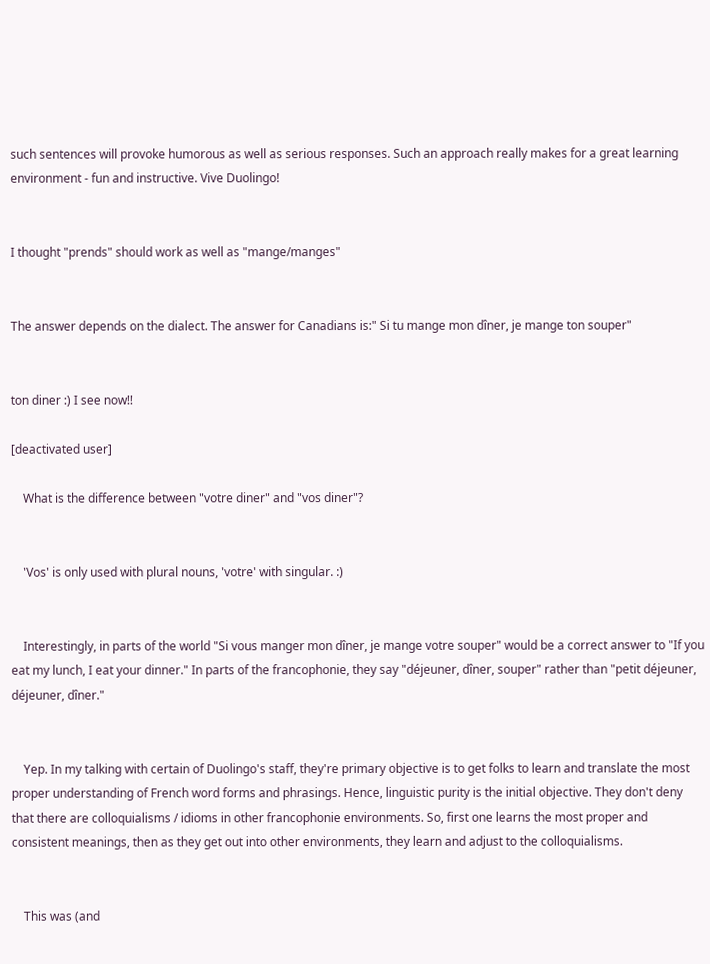such sentences will provoke humorous as well as serious responses. Such an approach really makes for a great learning environment - fun and instructive. Vive Duolingo!


I thought "prends" should work as well as "mange/manges"


The answer depends on the dialect. The answer for Canadians is:" Si tu mange mon dîner, je mange ton souper"


ton diner :) I see now!!

[deactivated user]

    What is the difference between "votre diner" and "vos diner"?


    'Vos' is only used with plural nouns, 'votre' with singular. :)


    Interestingly, in parts of the world "Si vous manger mon dîner, je mange votre souper" would be a correct answer to "If you eat my lunch, I eat your dinner." In parts of the francophonie, they say "déjeuner, dîner, souper" rather than "petit déjeuner, déjeuner, dîner."


    Yep. In my talking with certain of Duolingo's staff, they're primary objective is to get folks to learn and translate the most proper understanding of French word forms and phrasings. Hence, linguistic purity is the initial objective. They don't deny that there are colloquialisms / idioms in other francophonie environments. So, first one learns the most proper and consistent meanings, then as they get out into other environments, they learn and adjust to the colloquialisms.


    This was (and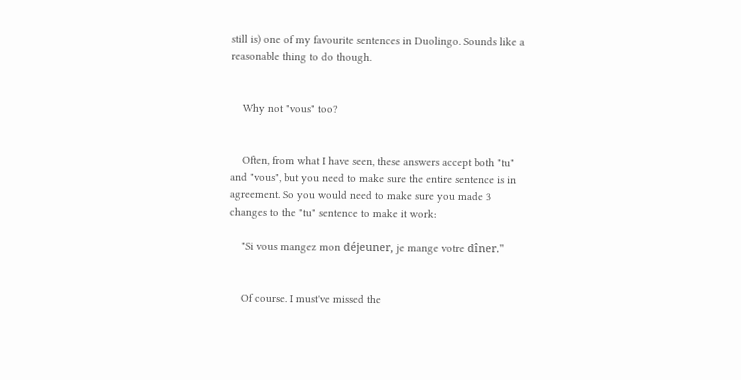still is) one of my favourite sentences in Duolingo. Sounds like a reasonable thing to do though.


    Why not "vous" too?


    Often, from what I have seen, these answers accept both "tu" and "vous", but you need to make sure the entire sentence is in agreement. So you would need to make sure you made 3 changes to the "tu" sentence to make it work:

    "Si vous mangez mon déjeuner, je mange votre dîner."


    Of course. I must've missed the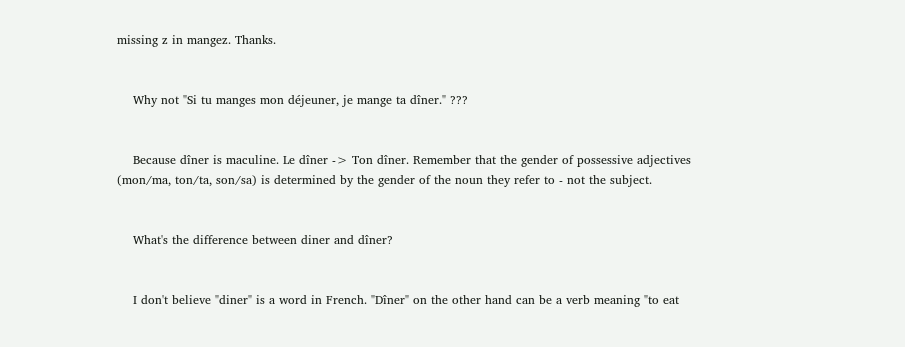missing z in mangez. Thanks.


    Why not "Si tu manges mon déjeuner, je mange ta dîner." ???


    Because dîner is maculine. Le dîner -> Ton dîner. Remember that the gender of possessive adjectives (mon/ma, ton/ta, son/sa) is determined by the gender of the noun they refer to - not the subject.


    What's the difference between diner and dîner?


    I don't believe "diner" is a word in French. "Dîner" on the other hand can be a verb meaning "to eat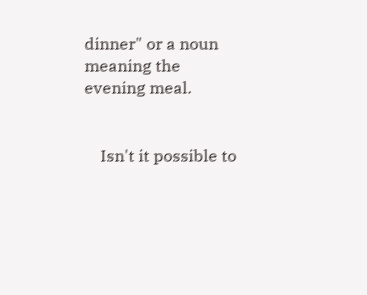dinner" or a noun meaning the evening meal.


    Isn't it possible to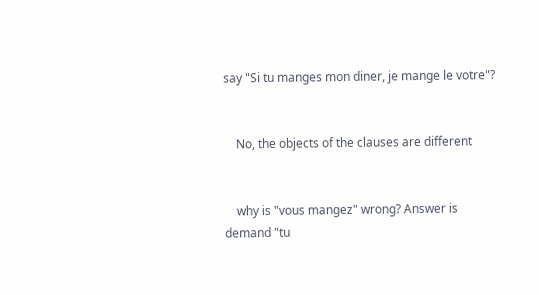say "Si tu manges mon diner, je mange le votre"?


    No, the objects of the clauses are different


    why is "vous mangez" wrong? Answer is demand "tu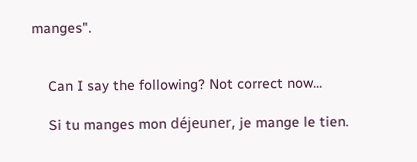manges".


    Can I say the following? Not correct now...

    Si tu manges mon déjeuner, je mange le tien.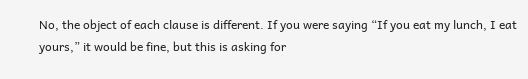No, the object of each clause is different. If you were saying “If you eat my lunch, I eat yours,” it would be fine, but this is asking for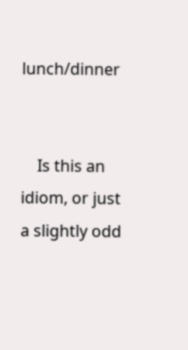lunch/dinner


    Is this an idiom, or just a slightly odd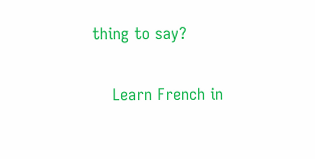thing to say?

    Learn French in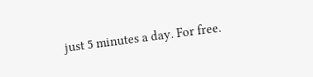just 5 minutes a day. For free.